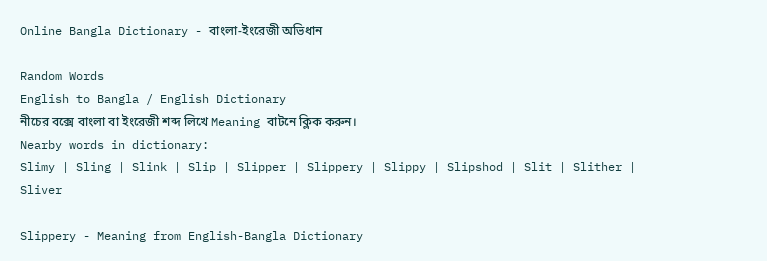Online Bangla Dictionary - বাংলা-ইংরেজী অভিধান

Random Words
English to Bangla / English Dictionary
নীচের বক্সে বাংলা বা ইংরেজী শব্দ লিখে Meaning বাটনে ক্লিক করুন।
Nearby words in dictionary:
Slimy | Sling | Slink | Slip | Slipper | Slippery | Slippy | Slipshod | Slit | Slither | Sliver

Slippery - Meaning from English-Bangla Dictionary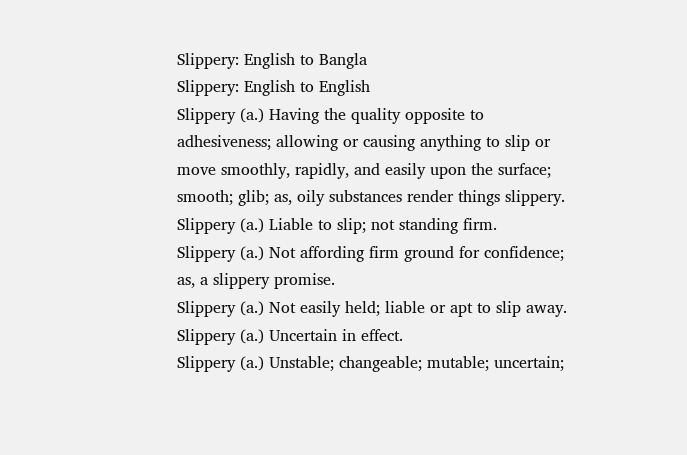Slippery: English to Bangla
Slippery: English to English
Slippery (a.) Having the quality opposite to adhesiveness; allowing or causing anything to slip or move smoothly, rapidly, and easily upon the surface; smooth; glib; as, oily substances render things slippery.
Slippery (a.) Liable to slip; not standing firm.
Slippery (a.) Not affording firm ground for confidence; as, a slippery promise.
Slippery (a.) Not easily held; liable or apt to slip away.
Slippery (a.) Uncertain in effect.
Slippery (a.) Unstable; changeable; mutable; uncertain;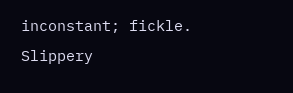inconstant; fickle.
Slippery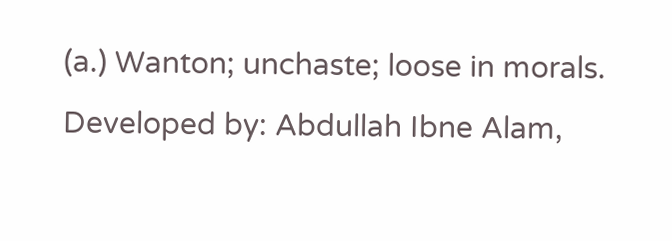(a.) Wanton; unchaste; loose in morals.
Developed by: Abdullah Ibne Alam,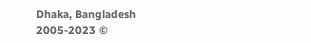Dhaka, Bangladesh
2005-2023 ©